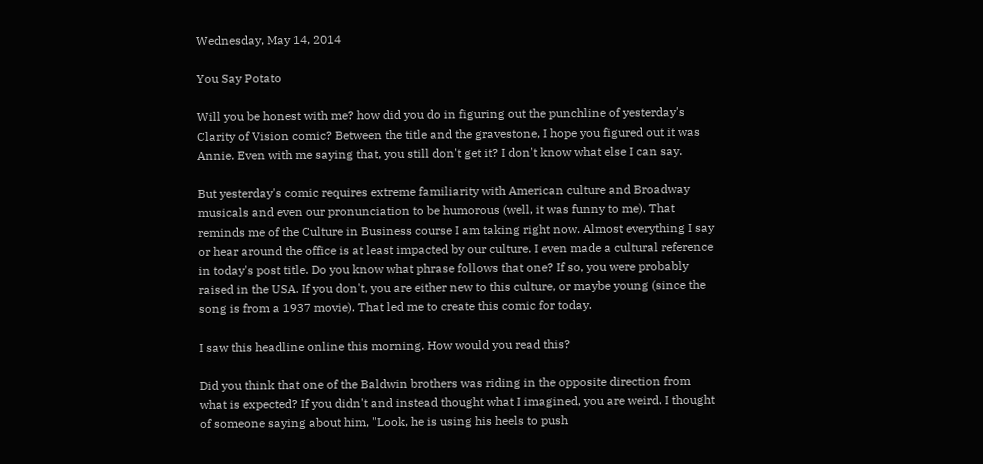Wednesday, May 14, 2014

You Say Potato

Will you be honest with me? how did you do in figuring out the punchline of yesterday's Clarity of Vision comic? Between the title and the gravestone, I hope you figured out it was Annie. Even with me saying that, you still don't get it? I don't know what else I can say.

But yesterday's comic requires extreme familiarity with American culture and Broadway musicals and even our pronunciation to be humorous (well, it was funny to me). That reminds me of the Culture in Business course I am taking right now. Almost everything I say or hear around the office is at least impacted by our culture. I even made a cultural reference in today's post title. Do you know what phrase follows that one? If so, you were probably raised in the USA. If you don't, you are either new to this culture, or maybe young (since the song is from a 1937 movie). That led me to create this comic for today.

I saw this headline online this morning. How would you read this?

Did you think that one of the Baldwin brothers was riding in the opposite direction from what is expected? If you didn't and instead thought what I imagined, you are weird. I thought of someone saying about him, "Look, he is using his heels to push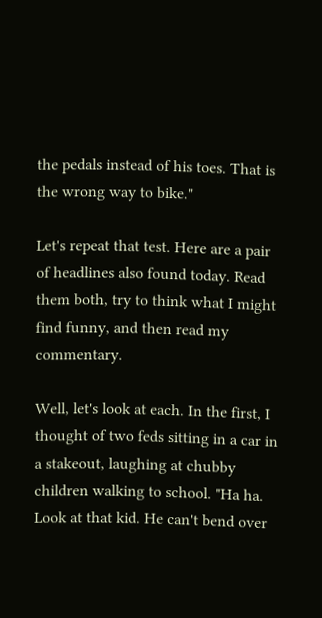the pedals instead of his toes. That is the wrong way to bike."

Let's repeat that test. Here are a pair of headlines also found today. Read them both, try to think what I might find funny, and then read my commentary.

Well, let's look at each. In the first, I thought of two feds sitting in a car in a stakeout, laughing at chubby children walking to school. "Ha ha. Look at that kid. He can't bend over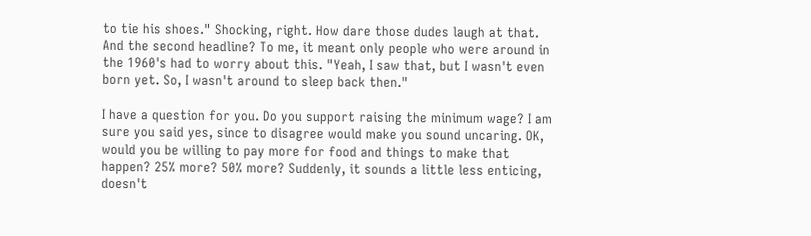to tie his shoes." Shocking, right. How dare those dudes laugh at that. And the second headline? To me, it meant only people who were around in the 1960's had to worry about this. "Yeah, I saw that, but I wasn't even born yet. So, I wasn't around to sleep back then."

I have a question for you. Do you support raising the minimum wage? I am sure you said yes, since to disagree would make you sound uncaring. OK, would you be willing to pay more for food and things to make that happen? 25% more? 50% more? Suddenly, it sounds a little less enticing, doesn't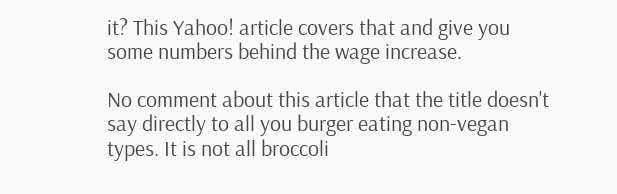it? This Yahoo! article covers that and give you some numbers behind the wage increase.

No comment about this article that the title doesn't say directly to all you burger eating non-vegan types. It is not all broccoli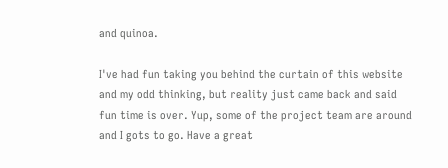and quinoa.

I've had fun taking you behind the curtain of this website and my odd thinking, but reality just came back and said fun time is over. Yup, some of the project team are around and I gots to go. Have a great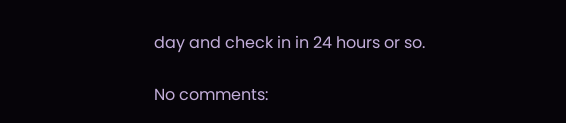day and check in in 24 hours or so.

No comments: